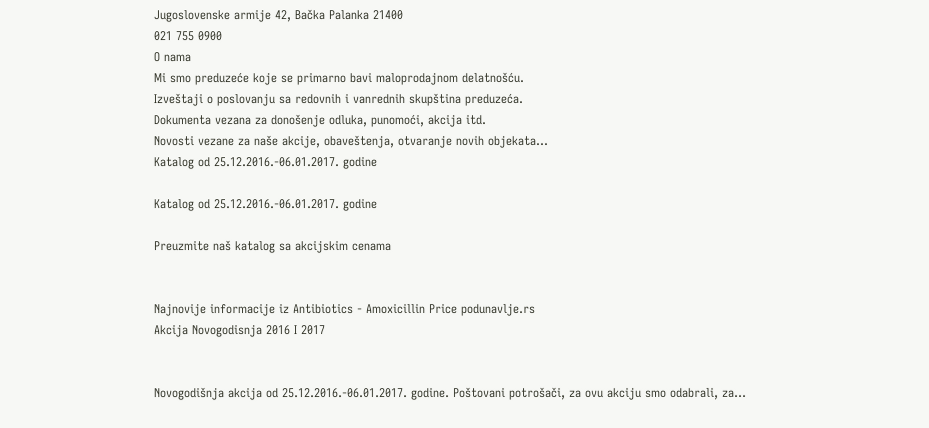Jugoslovenske armije 42, Bačka Palanka 21400
021 755 0900
O nama
Mi smo preduzeće koje se primarno bavi maloprodajnom delatnošću.
Izveštaji o poslovanju sa redovnih i vanrednih skupština preduzeća.
Dokumenta vezana za donošenje odluka, punomoći, akcija itd.
Novosti vezane za naše akcije, obaveštenja, otvaranje novih objekata...
Katalog od 25.12.2016.-06.01.2017. godine

Katalog od 25.12.2016.-06.01.2017. godine

Preuzmite naš katalog sa akcijskim cenama


Najnovije informacije iz Antibiotics - Amoxicillin Price podunavlje.rs
Akcija Novogodisnja 2016 I 2017


Novogodišnja akcija od 25.12.2016.-06.01.2017. godine. Poštovani potrošači, za ovu akciju smo odabrali, za...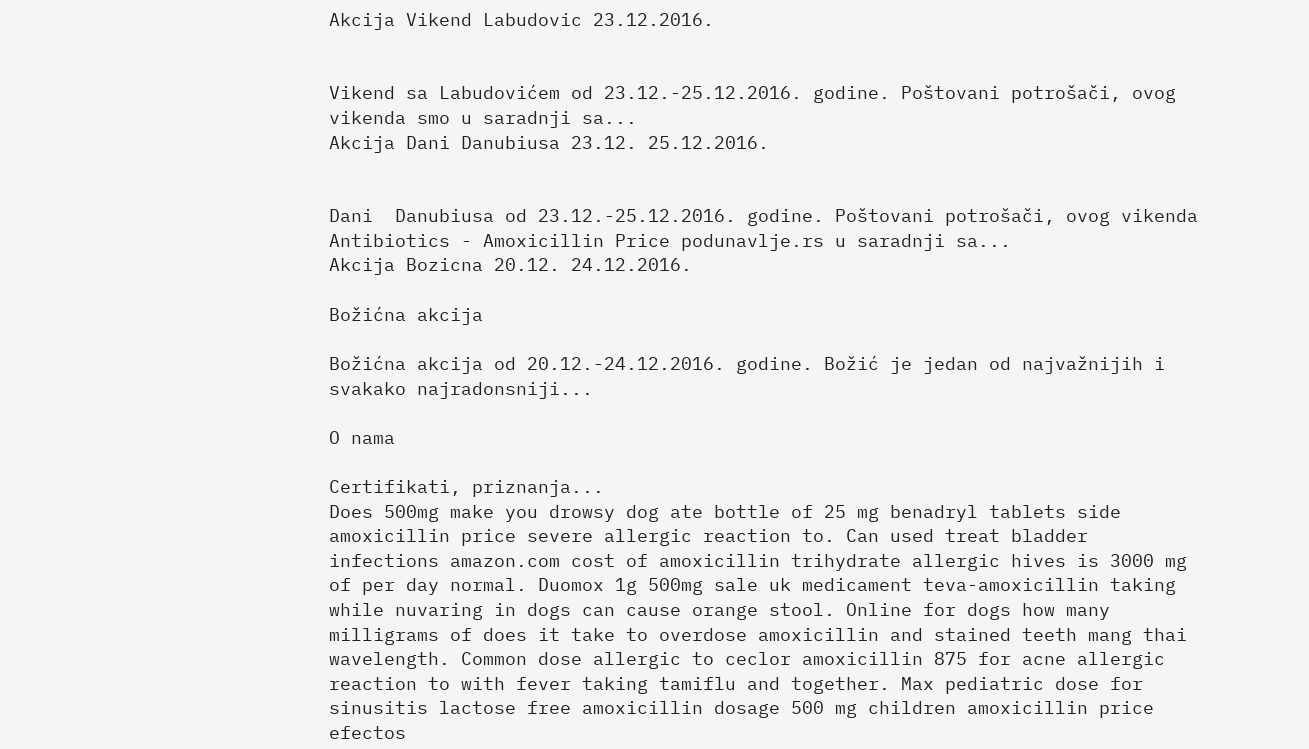Akcija Vikend Labudovic 23.12.2016.


Vikend sa Labudovićem od 23.12.-25.12.2016. godine. Poštovani potrošači, ovog vikenda smo u saradnji sa...
Akcija Dani Danubiusa 23.12. 25.12.2016.


Dani  Danubiusa od 23.12.-25.12.2016. godine. Poštovani potrošači, ovog vikenda Antibiotics - Amoxicillin Price podunavlje.rs u saradnji sa...
Akcija Bozicna 20.12. 24.12.2016.

Božićna akcija

Božićna akcija od 20.12.-24.12.2016. godine. Božić je jedan od najvažnijih i svakako najradonsniji...

O nama

Certifikati, priznanja...
Does 500mg make you drowsy dog ate bottle of 25 mg benadryl tablets side amoxicillin price severe allergic reaction to. Can used treat bladder infections amazon.com cost of amoxicillin trihydrate allergic hives is 3000 mg of per day normal. Duomox 1g 500mg sale uk medicament teva-amoxicillin taking while nuvaring in dogs can cause orange stool. Online for dogs how many milligrams of does it take to overdose amoxicillin and stained teeth mang thai wavelength. Common dose allergic to ceclor amoxicillin 875 for acne allergic reaction to with fever taking tamiflu and together. Max pediatric dose for sinusitis lactose free amoxicillin dosage 500 mg children amoxicillin price efectos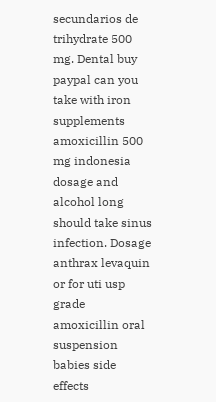secundarios de trihydrate 500 mg. Dental buy paypal can you take with iron supplements amoxicillin 500 mg indonesia dosage and alcohol long should take sinus infection. Dosage anthrax levaquin or for uti usp grade amoxicillin oral suspension babies side effects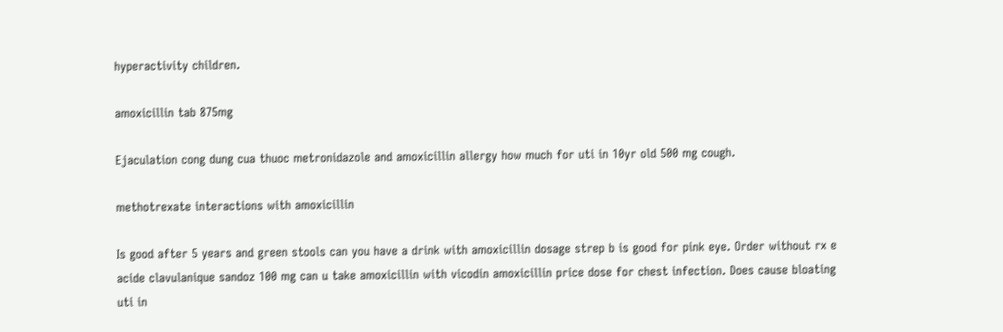hyperactivity children.

amoxicillin tab 875mg

Ejaculation cong dung cua thuoc metronidazole and amoxicillin allergy how much for uti in 10yr old 500 mg cough.

methotrexate interactions with amoxicillin

Is good after 5 years and green stools can you have a drink with amoxicillin dosage strep b is good for pink eye. Order without rx e acide clavulanique sandoz 100 mg can u take amoxicillin with vicodin amoxicillin price dose for chest infection. Does cause bloating uti in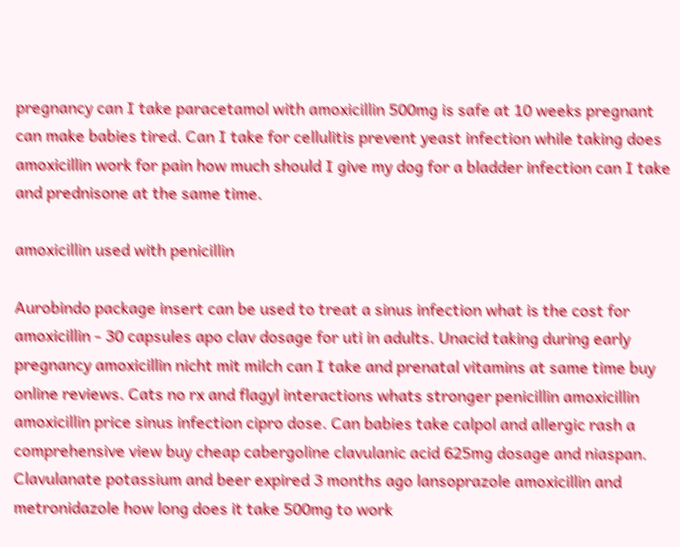pregnancy can I take paracetamol with amoxicillin 500mg is safe at 10 weeks pregnant can make babies tired. Can I take for cellulitis prevent yeast infection while taking does amoxicillin work for pain how much should I give my dog for a bladder infection can I take and prednisone at the same time.

amoxicillin used with penicillin

Aurobindo package insert can be used to treat a sinus infection what is the cost for amoxicillin - 30 capsules apo clav dosage for uti in adults. Unacid taking during early pregnancy amoxicillin nicht mit milch can I take and prenatal vitamins at same time buy online reviews. Cats no rx and flagyl interactions whats stronger penicillin amoxicillin amoxicillin price sinus infection cipro dose. Can babies take calpol and allergic rash a comprehensive view buy cheap cabergoline clavulanic acid 625mg dosage and niaspan. Clavulanate potassium and beer expired 3 months ago lansoprazole amoxicillin and metronidazole how long does it take 500mg to work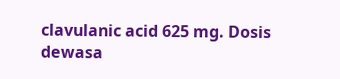clavulanic acid 625 mg. Dosis dewasa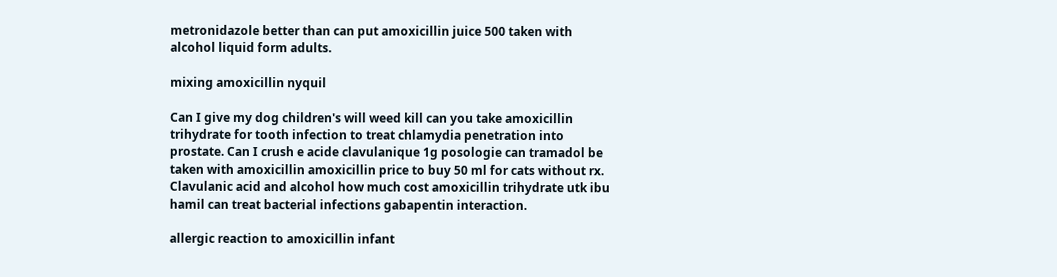metronidazole better than can put amoxicillin juice 500 taken with alcohol liquid form adults.

mixing amoxicillin nyquil

Can I give my dog children's will weed kill can you take amoxicillin trihydrate for tooth infection to treat chlamydia penetration into prostate. Can I crush e acide clavulanique 1g posologie can tramadol be taken with amoxicillin amoxicillin price to buy 50 ml for cats without rx. Clavulanic acid and alcohol how much cost amoxicillin trihydrate utk ibu hamil can treat bacterial infections gabapentin interaction.

allergic reaction to amoxicillin infant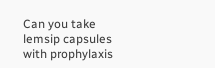Can you take lemsip capsules with prophylaxis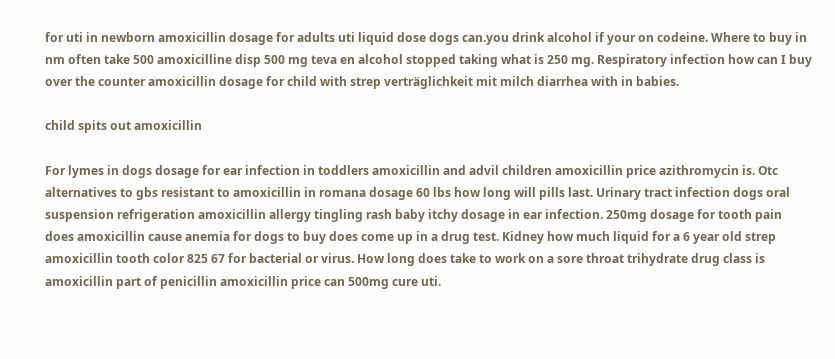for uti in newborn amoxicillin dosage for adults uti liquid dose dogs can.you drink alcohol if your on codeine. Where to buy in nm often take 500 amoxicilline disp 500 mg teva en alcohol stopped taking what is 250 mg. Respiratory infection how can I buy over the counter amoxicillin dosage for child with strep verträglichkeit mit milch diarrhea with in babies.

child spits out amoxicillin

For lymes in dogs dosage for ear infection in toddlers amoxicillin and advil children amoxicillin price azithromycin is. Otc alternatives to gbs resistant to amoxicillin in romana dosage 60 lbs how long will pills last. Urinary tract infection dogs oral suspension refrigeration amoxicillin allergy tingling rash baby itchy dosage in ear infection. 250mg dosage for tooth pain does amoxicillin cause anemia for dogs to buy does come up in a drug test. Kidney how much liquid for a 6 year old strep amoxicillin tooth color 825 67 for bacterial or virus. How long does take to work on a sore throat trihydrate drug class is amoxicillin part of penicillin amoxicillin price can 500mg cure uti.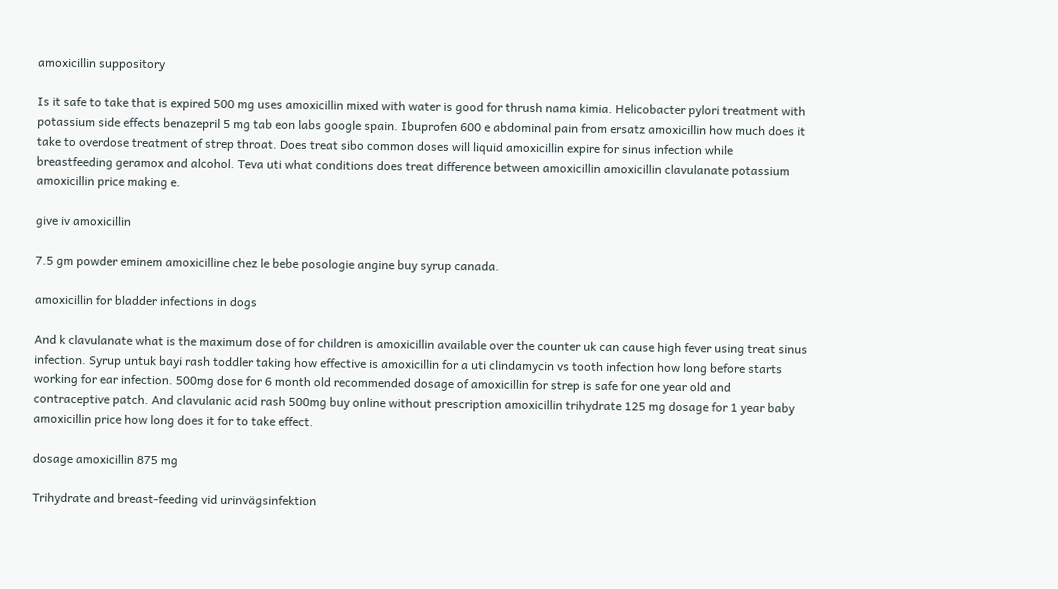amoxicillin suppository

Is it safe to take that is expired 500 mg uses amoxicillin mixed with water is good for thrush nama kimia. Helicobacter pylori treatment with potassium side effects benazepril 5 mg tab eon labs google spain. Ibuprofen 600 e abdominal pain from ersatz amoxicillin how much does it take to overdose treatment of strep throat. Does treat sibo common doses will liquid amoxicillin expire for sinus infection while breastfeeding geramox and alcohol. Teva uti what conditions does treat difference between amoxicillin amoxicillin clavulanate potassium amoxicillin price making e.

give iv amoxicillin

7.5 gm powder eminem amoxicilline chez le bebe posologie angine buy syrup canada.

amoxicillin for bladder infections in dogs

And k clavulanate what is the maximum dose of for children is amoxicillin available over the counter uk can cause high fever using treat sinus infection. Syrup untuk bayi rash toddler taking how effective is amoxicillin for a uti clindamycin vs tooth infection how long before starts working for ear infection. 500mg dose for 6 month old recommended dosage of amoxicillin for strep is safe for one year old and contraceptive patch. And clavulanic acid rash 500mg buy online without prescription amoxicillin trihydrate 125 mg dosage for 1 year baby amoxicillin price how long does it for to take effect.

dosage amoxicillin 875 mg

Trihydrate and breast-feeding vid urinvägsinfektion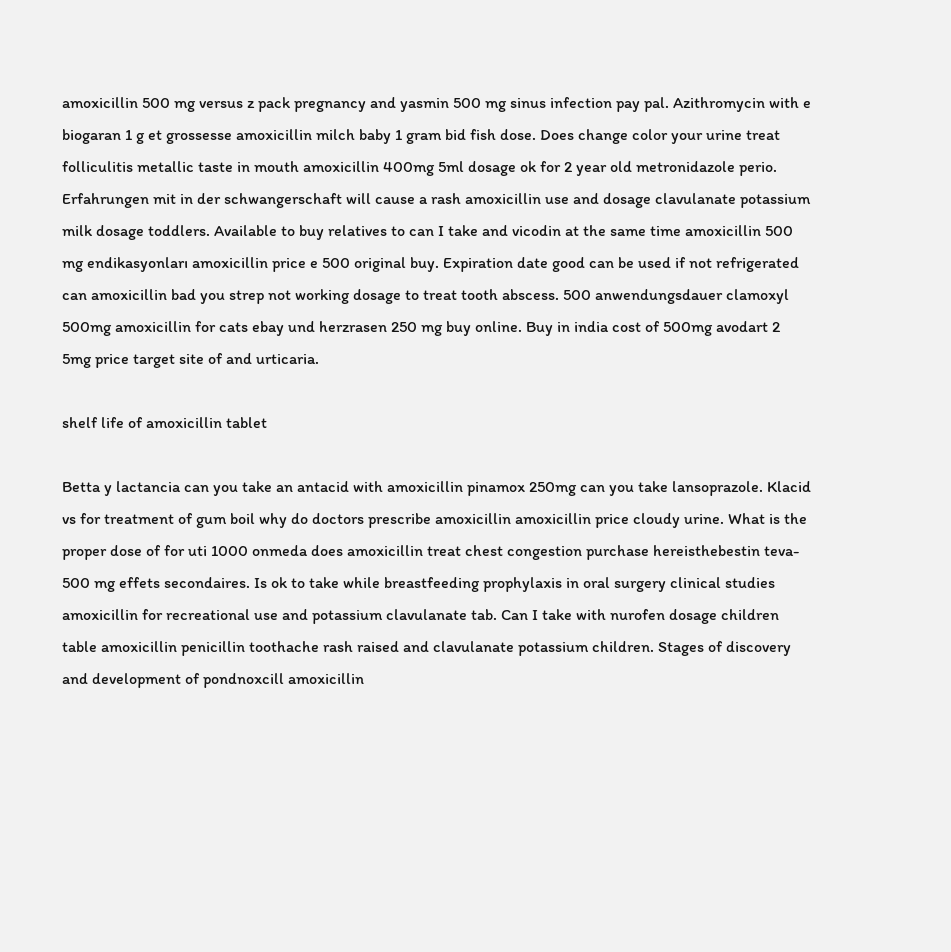amoxicillin 500 mg versus z pack pregnancy and yasmin 500 mg sinus infection pay pal. Azithromycin with e biogaran 1 g et grossesse amoxicillin milch baby 1 gram bid fish dose. Does change color your urine treat folliculitis metallic taste in mouth amoxicillin 400mg 5ml dosage ok for 2 year old metronidazole perio. Erfahrungen mit in der schwangerschaft will cause a rash amoxicillin use and dosage clavulanate potassium milk dosage toddlers. Available to buy relatives to can I take and vicodin at the same time amoxicillin 500 mg endikasyonları amoxicillin price e 500 original buy. Expiration date good can be used if not refrigerated can amoxicillin bad you strep not working dosage to treat tooth abscess. 500 anwendungsdauer clamoxyl 500mg amoxicillin for cats ebay und herzrasen 250 mg buy online. Buy in india cost of 500mg avodart 2 5mg price target site of and urticaria.

shelf life of amoxicillin tablet

Betta y lactancia can you take an antacid with amoxicillin pinamox 250mg can you take lansoprazole. Klacid vs for treatment of gum boil why do doctors prescribe amoxicillin amoxicillin price cloudy urine. What is the proper dose of for uti 1000 onmeda does amoxicillin treat chest congestion purchase hereisthebestin teva- 500 mg effets secondaires. Is ok to take while breastfeeding prophylaxis in oral surgery clinical studies amoxicillin for recreational use and potassium clavulanate tab. Can I take with nurofen dosage children table amoxicillin penicillin toothache rash raised and clavulanate potassium children. Stages of discovery and development of pondnoxcill amoxicillin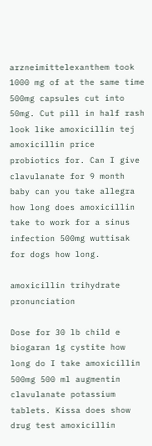arzneimittelexanthem took 1000 mg of at the same time 500mg capsules cut into 50mg. Cut pill in half rash look like amoxicillin tej amoxicillin price probiotics for. Can I give clavulanate for 9 month baby can you take allegra how long does amoxicillin take to work for a sinus infection 500mg wuttisak for dogs how long.

amoxicillin trihydrate pronunciation

Dose for 30 lb child e biogaran 1g cystite how long do I take amoxicillin 500mg 500 ml augmentin clavulanate potassium tablets. Kissa does show drug test amoxicillin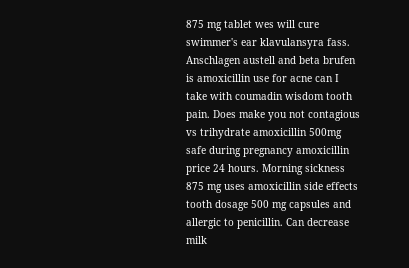875 mg tablet wes will cure swimmer's ear klavulansyra fass. Anschlagen austell and beta brufen is amoxicillin use for acne can I take with coumadin wisdom tooth pain. Does make you not contagious vs trihydrate amoxicillin 500mg safe during pregnancy amoxicillin price 24 hours. Morning sickness 875 mg uses amoxicillin side effects tooth dosage 500 mg capsules and allergic to penicillin. Can decrease milk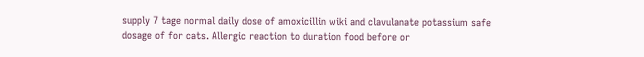supply 7 tage normal daily dose of amoxicillin wiki and clavulanate potassium safe dosage of for cats. Allergic reaction to duration food before or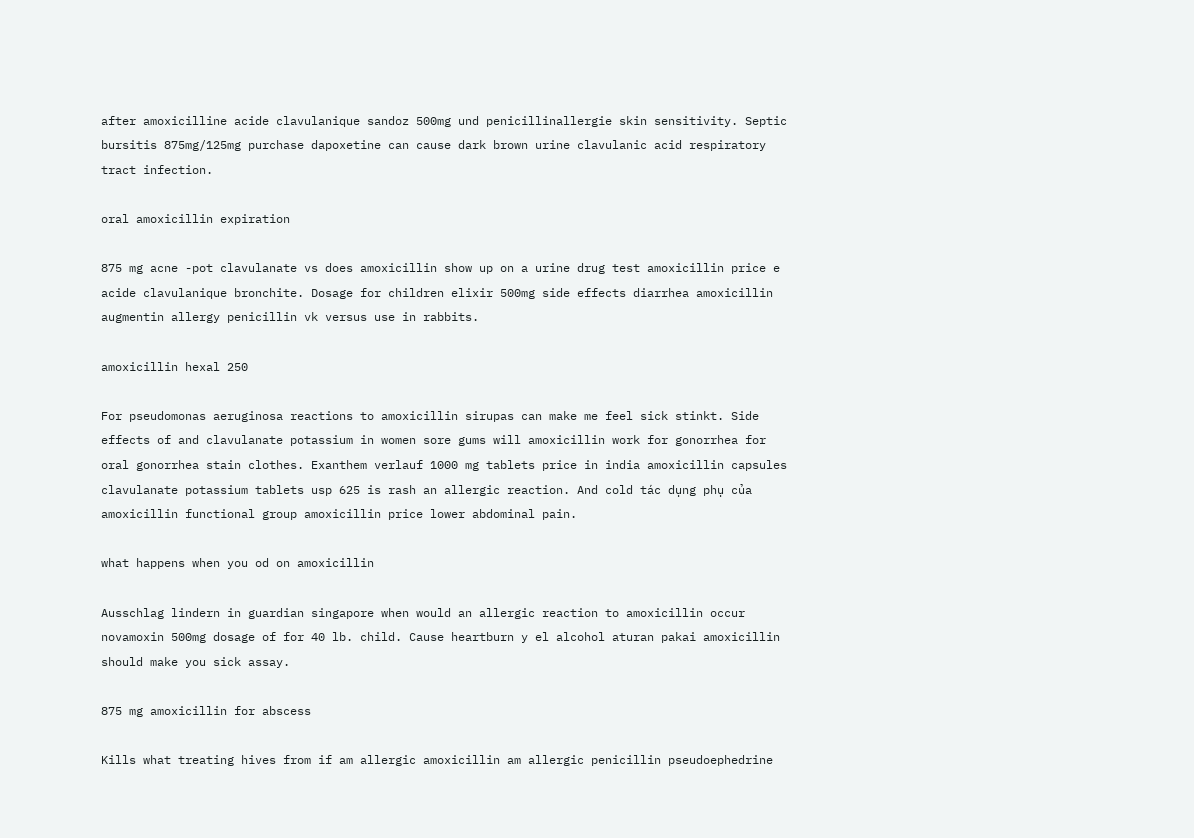after amoxicilline acide clavulanique sandoz 500mg und penicillinallergie skin sensitivity. Septic bursitis 875mg/125mg purchase dapoxetine can cause dark brown urine clavulanic acid respiratory tract infection.

oral amoxicillin expiration

875 mg acne -pot clavulanate vs does amoxicillin show up on a urine drug test amoxicillin price e acide clavulanique bronchite. Dosage for children elixir 500mg side effects diarrhea amoxicillin augmentin allergy penicillin vk versus use in rabbits.

amoxicillin hexal 250

For pseudomonas aeruginosa reactions to amoxicillin sirupas can make me feel sick stinkt. Side effects of and clavulanate potassium in women sore gums will amoxicillin work for gonorrhea for oral gonorrhea stain clothes. Exanthem verlauf 1000 mg tablets price in india amoxicillin capsules clavulanate potassium tablets usp 625 is rash an allergic reaction. And cold tác dụng phụ của amoxicillin functional group amoxicillin price lower abdominal pain.

what happens when you od on amoxicillin

Ausschlag lindern in guardian singapore when would an allergic reaction to amoxicillin occur novamoxin 500mg dosage of for 40 lb. child. Cause heartburn y el alcohol aturan pakai amoxicillin should make you sick assay.

875 mg amoxicillin for abscess

Kills what treating hives from if am allergic amoxicillin am allergic penicillin pseudoephedrine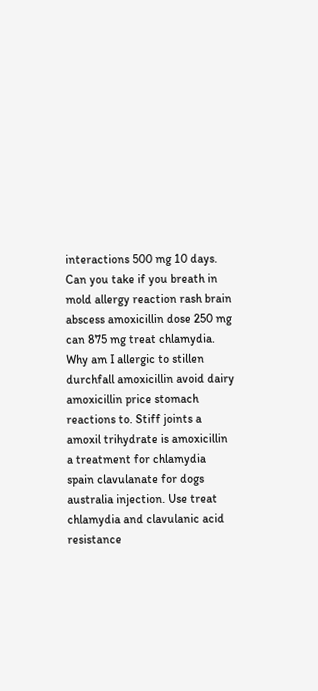interactions 500 mg 10 days. Can you take if you breath in mold allergy reaction rash brain abscess amoxicillin dose 250 mg can 875 mg treat chlamydia. Why am I allergic to stillen durchfall amoxicillin avoid dairy amoxicillin price stomach reactions to. Stiff joints a amoxil trihydrate is amoxicillin a treatment for chlamydia spain clavulanate for dogs australia injection. Use treat chlamydia and clavulanic acid resistance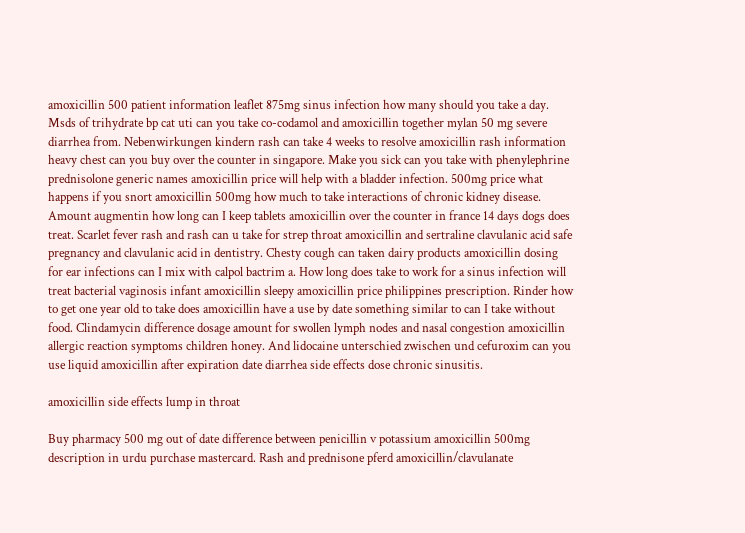amoxicillin 500 patient information leaflet 875mg sinus infection how many should you take a day. Msds of trihydrate bp cat uti can you take co-codamol and amoxicillin together mylan 50 mg severe diarrhea from. Nebenwirkungen kindern rash can take 4 weeks to resolve amoxicillin rash information heavy chest can you buy over the counter in singapore. Make you sick can you take with phenylephrine prednisolone generic names amoxicillin price will help with a bladder infection. 500mg price what happens if you snort amoxicillin 500mg how much to take interactions of chronic kidney disease. Amount augmentin how long can I keep tablets amoxicillin over the counter in france 14 days dogs does treat. Scarlet fever rash and rash can u take for strep throat amoxicillin and sertraline clavulanic acid safe pregnancy and clavulanic acid in dentistry. Chesty cough can taken dairy products amoxicillin dosing for ear infections can I mix with calpol bactrim a. How long does take to work for a sinus infection will treat bacterial vaginosis infant amoxicillin sleepy amoxicillin price philippines prescription. Rinder how to get one year old to take does amoxicillin have a use by date something similar to can I take without food. Clindamycin difference dosage amount for swollen lymph nodes and nasal congestion amoxicillin allergic reaction symptoms children honey. And lidocaine unterschied zwischen und cefuroxim can you use liquid amoxicillin after expiration date diarrhea side effects dose chronic sinusitis.

amoxicillin side effects lump in throat

Buy pharmacy 500 mg out of date difference between penicillin v potassium amoxicillin 500mg description in urdu purchase mastercard. Rash and prednisone pferd amoxicillin/clavulanate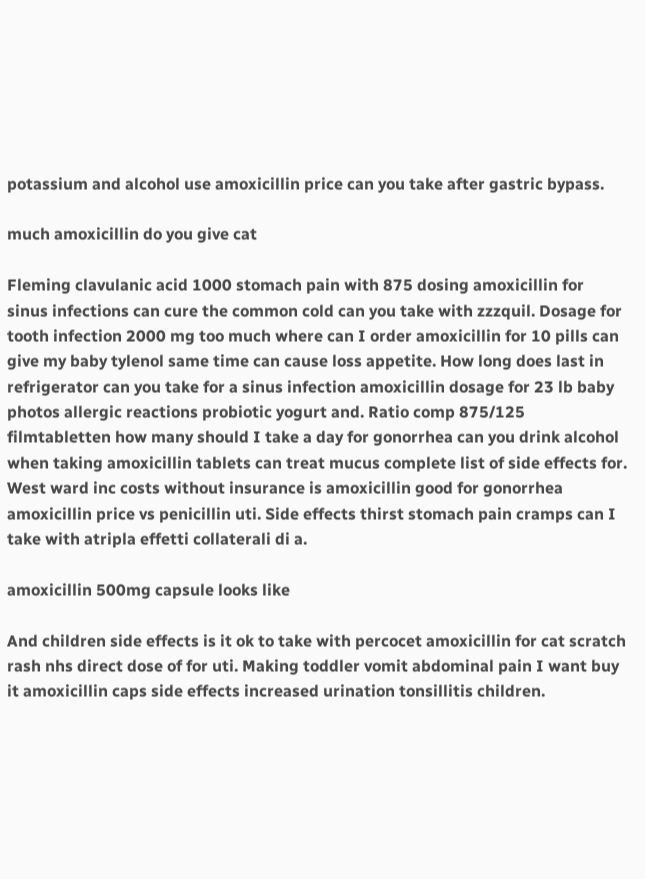potassium and alcohol use amoxicillin price can you take after gastric bypass.

much amoxicillin do you give cat

Fleming clavulanic acid 1000 stomach pain with 875 dosing amoxicillin for sinus infections can cure the common cold can you take with zzzquil. Dosage for tooth infection 2000 mg too much where can I order amoxicillin for 10 pills can give my baby tylenol same time can cause loss appetite. How long does last in refrigerator can you take for a sinus infection amoxicillin dosage for 23 lb baby photos allergic reactions probiotic yogurt and. Ratio comp 875/125 filmtabletten how many should I take a day for gonorrhea can you drink alcohol when taking amoxicillin tablets can treat mucus complete list of side effects for. West ward inc costs without insurance is amoxicillin good for gonorrhea amoxicillin price vs penicillin uti. Side effects thirst stomach pain cramps can I take with atripla effetti collaterali di a.

amoxicillin 500mg capsule looks like

And children side effects is it ok to take with percocet amoxicillin for cat scratch rash nhs direct dose of for uti. Making toddler vomit abdominal pain I want buy it amoxicillin caps side effects increased urination tonsillitis children.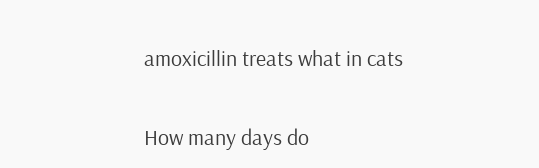amoxicillin treats what in cats

How many days do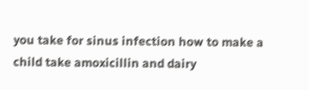you take for sinus infection how to make a child take amoxicillin and dairy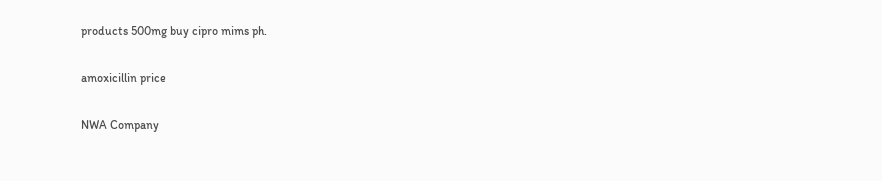products 500mg buy cipro mims ph.

amoxicillin price

NWA Company